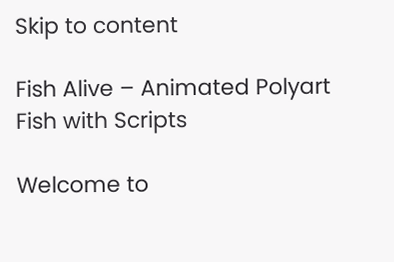Skip to content

Fish Alive – Animated Polyart Fish with Scripts

Welcome to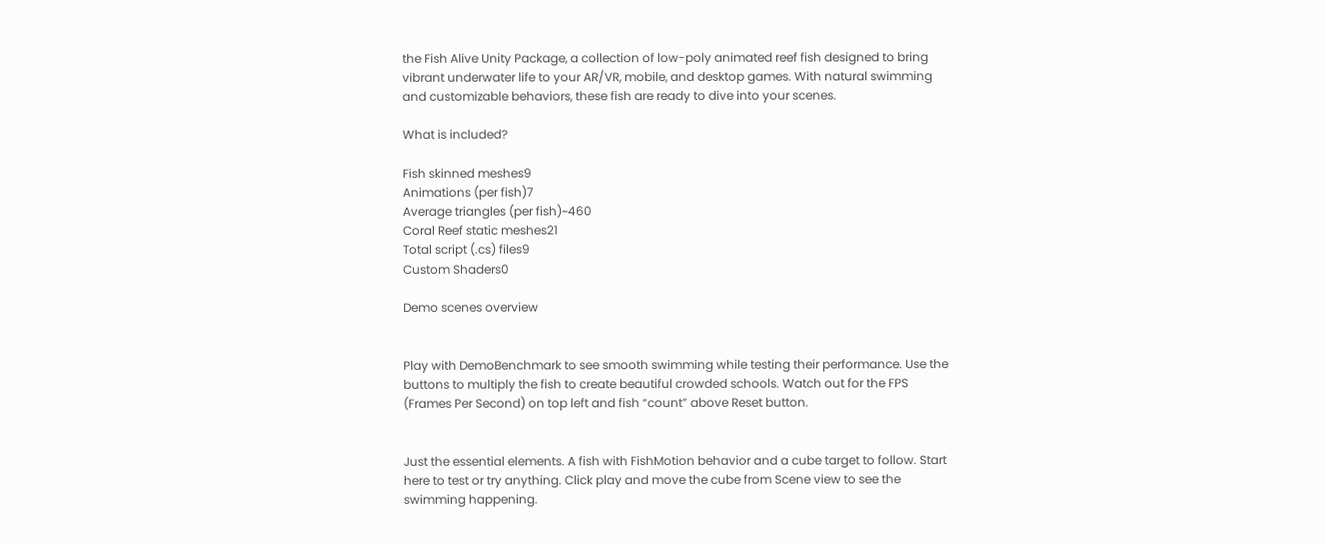the Fish Alive Unity Package, a collection of low-poly animated reef fish designed to bring vibrant underwater life to your AR/VR, mobile, and desktop games. With natural swimming and customizable behaviors, these fish are ready to dive into your scenes.

What is included?

Fish skinned meshes9
Animations (per fish)7
Average triangles (per fish)~460
Coral Reef static meshes21
Total script (.cs) files9
Custom Shaders0

Demo scenes overview


Play with DemoBenchmark to see smooth swimming while testing their performance. Use the buttons to multiply the fish to create beautiful crowded schools. Watch out for the FPS (Frames Per Second) on top left and fish “count” above Reset button.


Just the essential elements. A fish with FishMotion behavior and a cube target to follow. Start here to test or try anything. Click play and move the cube from Scene view to see the swimming happening.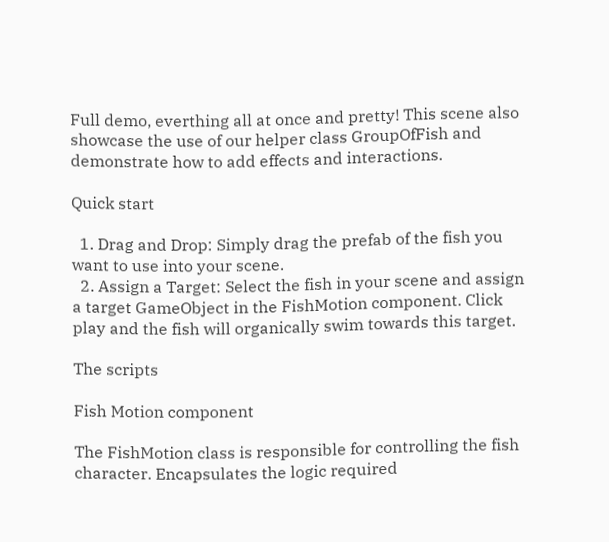Full demo, everthing all at once and pretty! This scene also showcase the use of our helper class GroupOfFish and demonstrate how to add effects and interactions.

Quick start

  1. Drag and Drop: Simply drag the prefab of the fish you want to use into your scene.
  2. Assign a Target: Select the fish in your scene and assign a target GameObject in the FishMotion component. Click play and the fish will organically swim towards this target.

The scripts

Fish Motion component

The FishMotion class is responsible for controlling the fish character. Encapsulates the logic required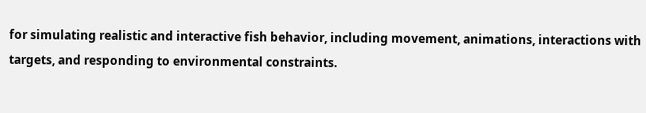for simulating realistic and interactive fish behavior, including movement, animations, interactions with targets, and responding to environmental constraints.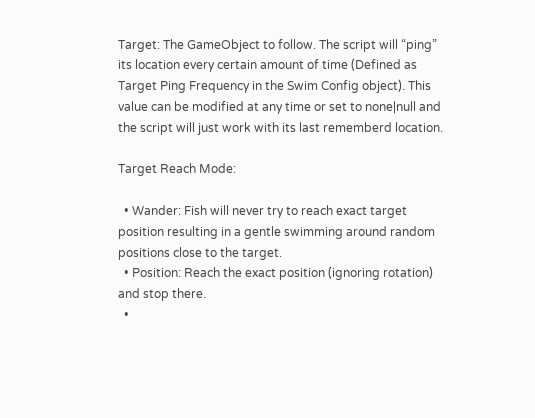Target: The GameObject to follow. The script will “ping” its location every certain amount of time (Defined as Target Ping Frequency in the Swim Config object). This value can be modified at any time or set to none|null and the script will just work with its last rememberd location.

Target Reach Mode:

  • Wander: Fish will never try to reach exact target position resulting in a gentle swimming around random positions close to the target.
  • Position: Reach the exact position (ignoring rotation) and stop there.
  •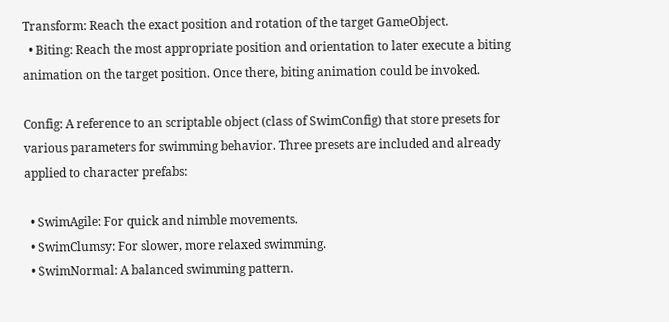Transform: Reach the exact position and rotation of the target GameObject.
  • Biting: Reach the most appropriate position and orientation to later execute a biting animation on the target position. Once there, biting animation could be invoked.

Config: A reference to an scriptable object (class of SwimConfig) that store presets for various parameters for swimming behavior. Three presets are included and already applied to character prefabs:

  • SwimAgile: For quick and nimble movements.
  • SwimClumsy: For slower, more relaxed swimming.
  • SwimNormal: A balanced swimming pattern.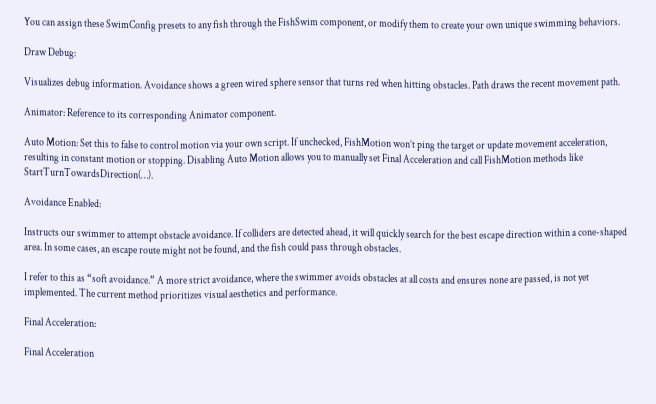You can assign these SwimConfig presets to any fish through the FishSwim component, or modify them to create your own unique swimming behaviors.

Draw Debug:

Visualizes debug information. Avoidance shows a green wired sphere sensor that turns red when hitting obstacles. Path draws the recent movement path.

Animator: Reference to its corresponding Animator component.

Auto Motion: Set this to false to control motion via your own script. If unchecked, FishMotion won’t ping the target or update movement acceleration, resulting in constant motion or stopping. Disabling Auto Motion allows you to manually set Final Acceleration and call FishMotion methods like StartTurnTowardsDirection(…).

Avoidance Enabled:

Instructs our swimmer to attempt obstacle avoidance. If colliders are detected ahead, it will quickly search for the best escape direction within a cone-shaped area. In some cases, an escape route might not be found, and the fish could pass through obstacles.

I refer to this as “soft avoidance.” A more strict avoidance, where the swimmer avoids obstacles at all costs and ensures none are passed, is not yet implemented. The current method prioritizes visual aesthetics and performance.

Final Acceleration:

Final Acceleration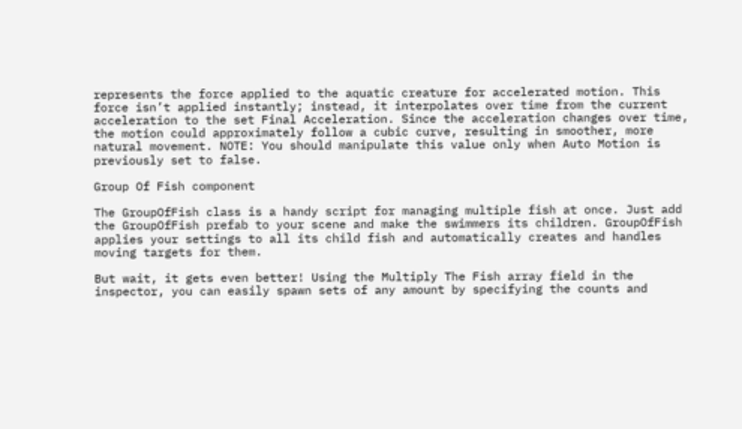represents the force applied to the aquatic creature for accelerated motion. This force isn’t applied instantly; instead, it interpolates over time from the current acceleration to the set Final Acceleration. Since the acceleration changes over time, the motion could approximately follow a cubic curve, resulting in smoother, more natural movement. NOTE: You should manipulate this value only when Auto Motion is previously set to false.

Group Of Fish component

The GroupOfFish class is a handy script for managing multiple fish at once. Just add the GroupOfFish prefab to your scene and make the swimmers its children. GroupOfFish applies your settings to all its child fish and automatically creates and handles moving targets for them.

But wait, it gets even better! Using the Multiply The Fish array field in the inspector, you can easily spawn sets of any amount by specifying the counts and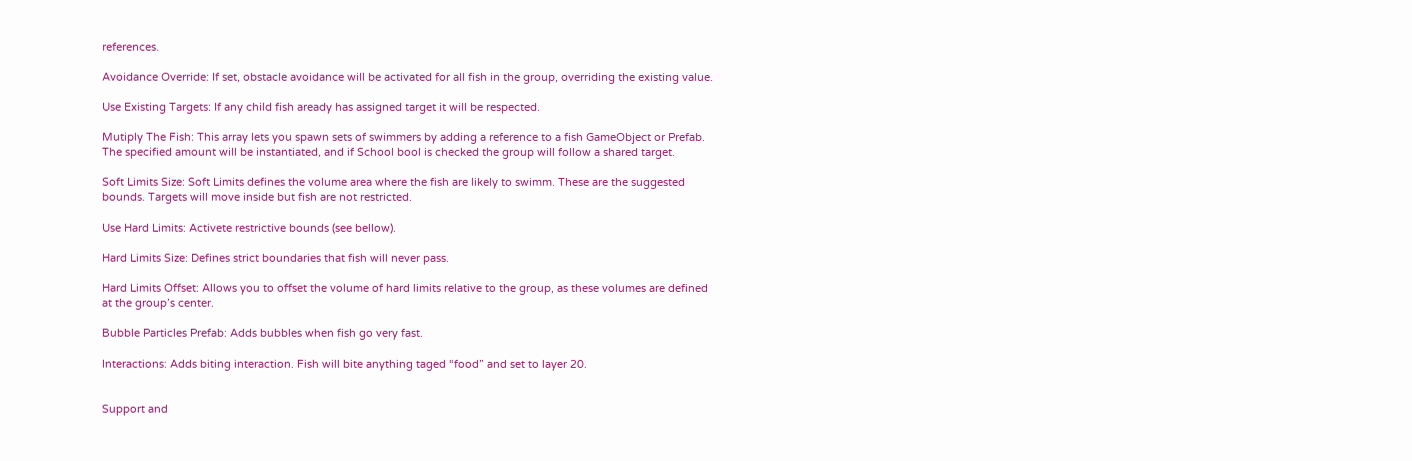references.

Avoidance Override: If set, obstacle avoidance will be activated for all fish in the group, overriding the existing value.

Use Existing Targets: If any child fish aready has assigned target it will be respected.

Mutiply The Fish: This array lets you spawn sets of swimmers by adding a reference to a fish GameObject or Prefab. The specified amount will be instantiated, and if School bool is checked the group will follow a shared target.

Soft Limits Size: Soft Limits defines the volume area where the fish are likely to swimm. These are the suggested bounds. Targets will move inside but fish are not restricted.

Use Hard Limits: Activete restrictive bounds (see bellow).

Hard Limits Size: Defines strict boundaries that fish will never pass.

Hard Limits Offset: Allows you to offset the volume of hard limits relative to the group, as these volumes are defined at the group’s center.

Bubble Particles Prefab: Adds bubbles when fish go very fast.

Interactions: Adds biting interaction. Fish will bite anything taged “food” and set to layer 20.


Support and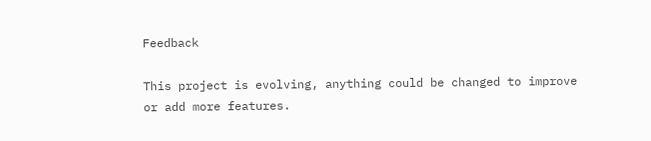Feedback

This project is evolving, anything could be changed to improve or add more features.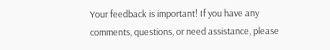Your feedback is important! If you have any comments, questions, or need assistance, please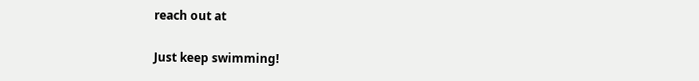reach out at

Just keep swimming!